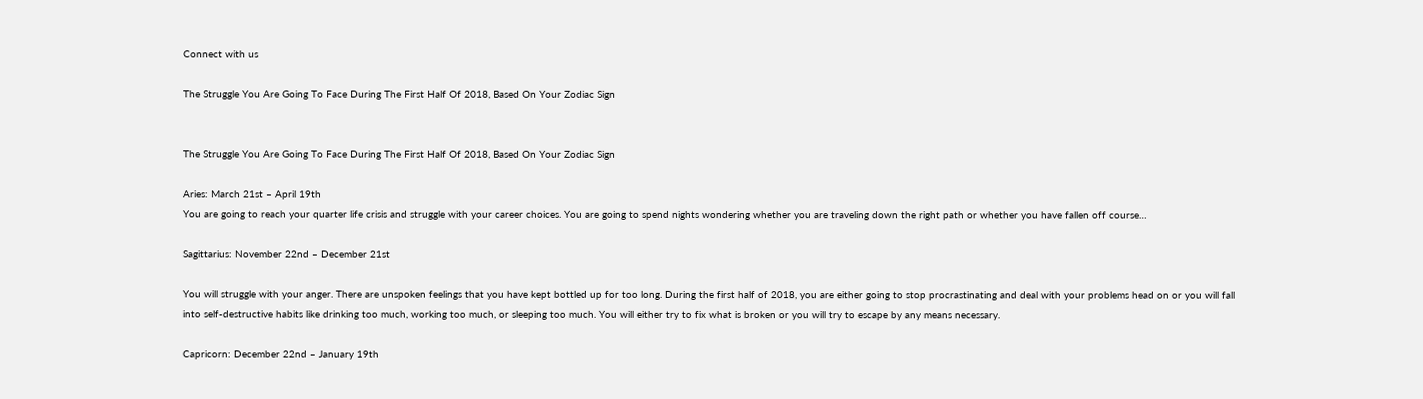Connect with us

The Struggle You Are Going To Face During The First Half Of 2018, Based On Your Zodiac Sign


The Struggle You Are Going To Face During The First Half Of 2018, Based On Your Zodiac Sign

Aries: March 21st – April 19th
You are going to reach your quarter life crisis and struggle with your career choices. You are going to spend nights wondering whether you are traveling down the right path or whether you have fallen off course…

Sagittarius: November 22nd – December 21st

You will struggle with your anger. There are unspoken feelings that you have kept bottled up for too long. During the first half of 2018, you are either going to stop procrastinating and deal with your problems head on or you will fall into self-destructive habits like drinking too much, working too much, or sleeping too much. You will either try to fix what is broken or you will try to escape by any means necessary.

Capricorn: December 22nd – January 19th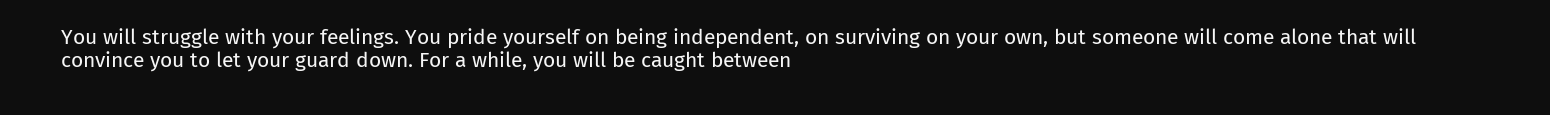You will struggle with your feelings. You pride yourself on being independent, on surviving on your own, but someone will come alone that will convince you to let your guard down. For a while, you will be caught between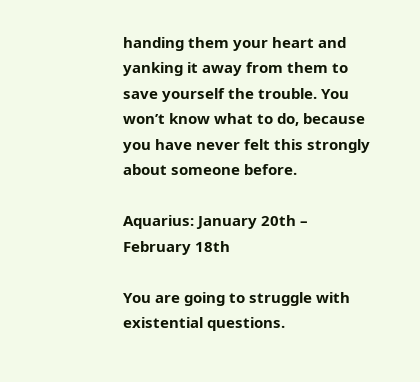handing them your heart and yanking it away from them to save yourself the trouble. You won’t know what to do, because you have never felt this strongly about someone before.

Aquarius: January 20th – February 18th

You are going to struggle with existential questions.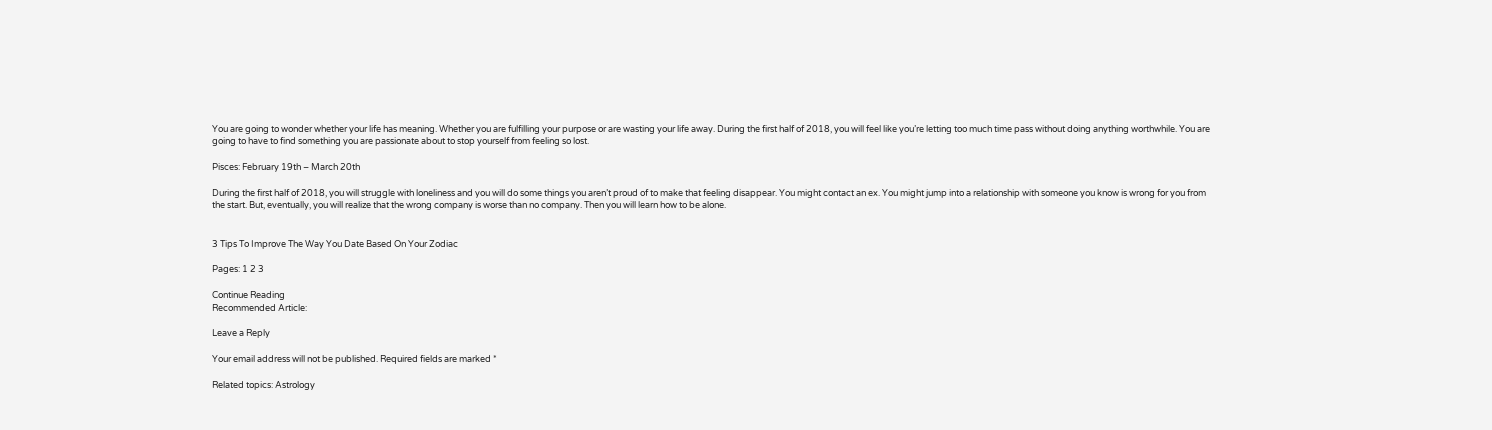You are going to wonder whether your life has meaning. Whether you are fulfilling your purpose or are wasting your life away. During the first half of 2018, you will feel like you’re letting too much time pass without doing anything worthwhile. You are going to have to find something you are passionate about to stop yourself from feeling so lost.

Pisces: February 19th – March 20th

During the first half of 2018, you will struggle with loneliness and you will do some things you aren’t proud of to make that feeling disappear. You might contact an ex. You might jump into a relationship with someone you know is wrong for you from the start. But, eventually, you will realize that the wrong company is worse than no company. Then you will learn how to be alone.


3 Tips To Improve The Way You Date Based On Your Zodiac

Pages: 1 2 3

Continue Reading
Recommended Article:

Leave a Reply

Your email address will not be published. Required fields are marked *

Related topics: Astrology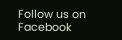Follow us on Facebook